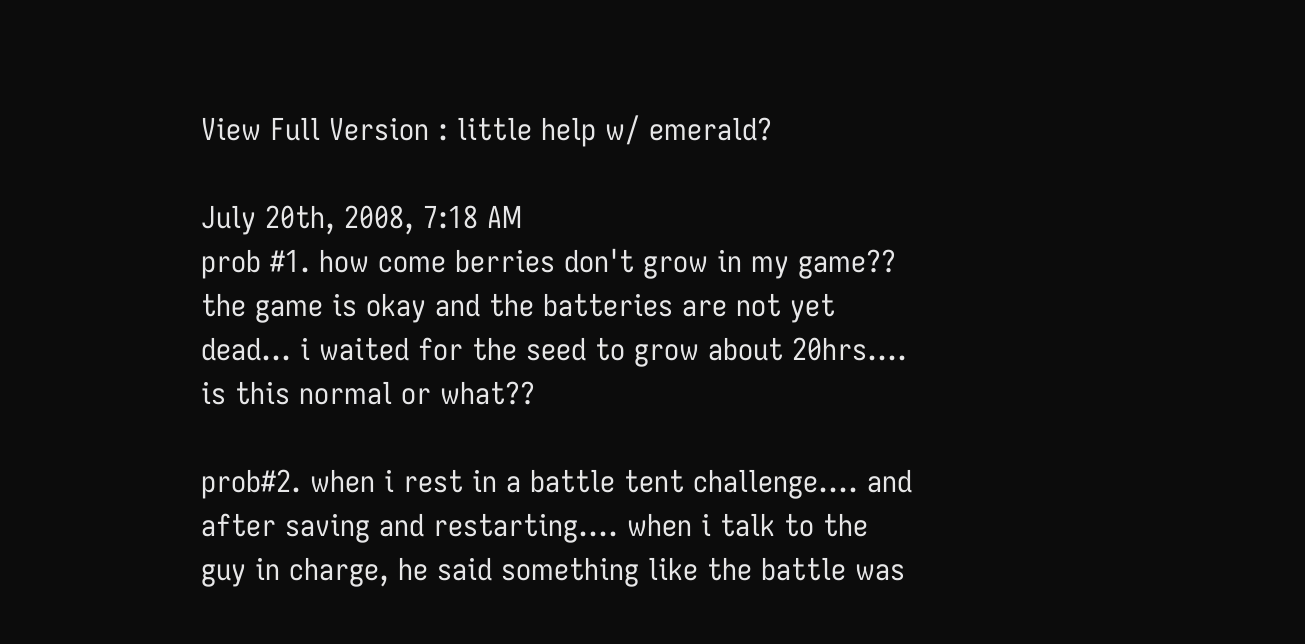View Full Version : little help w/ emerald?

July 20th, 2008, 7:18 AM
prob #1. how come berries don't grow in my game?? the game is okay and the batteries are not yet dead... i waited for the seed to grow about 20hrs.... is this normal or what??

prob#2. when i rest in a battle tent challenge.... and after saving and restarting.... when i talk to the guy in charge, he said something like the battle was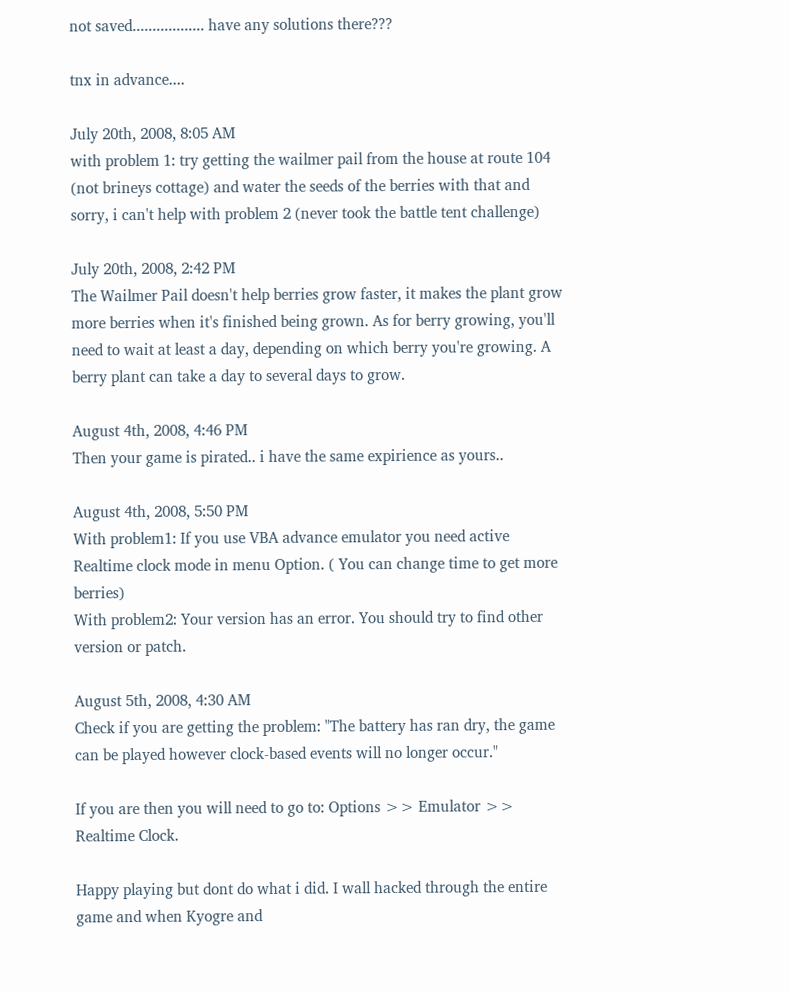not saved.................. have any solutions there???

tnx in advance....

July 20th, 2008, 8:05 AM
with problem 1: try getting the wailmer pail from the house at route 104 (not brineys cottage) and water the seeds of the berries with that and sorry, i can't help with problem 2 (never took the battle tent challenge)

July 20th, 2008, 2:42 PM
The Wailmer Pail doesn't help berries grow faster, it makes the plant grow more berries when it's finished being grown. As for berry growing, you'll need to wait at least a day, depending on which berry you're growing. A berry plant can take a day to several days to grow.

August 4th, 2008, 4:46 PM
Then your game is pirated.. i have the same expirience as yours..

August 4th, 2008, 5:50 PM
With problem1: If you use VBA advance emulator you need active Realtime clock mode in menu Option. ( You can change time to get more berries)
With problem2: Your version has an error. You should try to find other version or patch.

August 5th, 2008, 4:30 AM
Check if you are getting the problem: "The battery has ran dry, the game can be played however clock-based events will no longer occur."

If you are then you will need to go to: Options >> Emulator >> Realtime Clock.

Happy playing but dont do what i did. I wall hacked through the entire game and when Kyogre and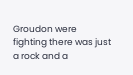Groudon were fighting there was just a rock and a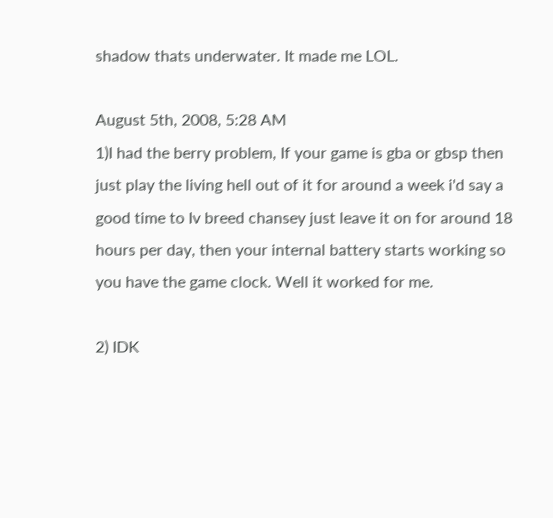shadow thats underwater. It made me LOL.

August 5th, 2008, 5:28 AM
1)I had the berry problem, If your game is gba or gbsp then just play the living hell out of it for around a week i'd say a good time to Iv breed chansey just leave it on for around 18 hours per day, then your internal battery starts working so you have the game clock. Well it worked for me.

2) IDK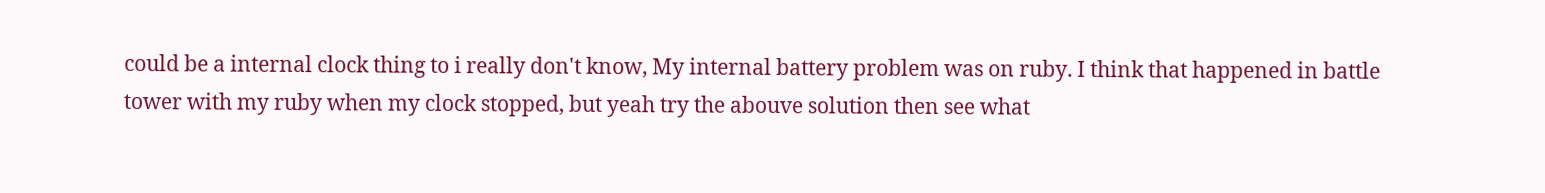could be a internal clock thing to i really don't know, My internal battery problem was on ruby. I think that happened in battle tower with my ruby when my clock stopped, but yeah try the abouve solution then see what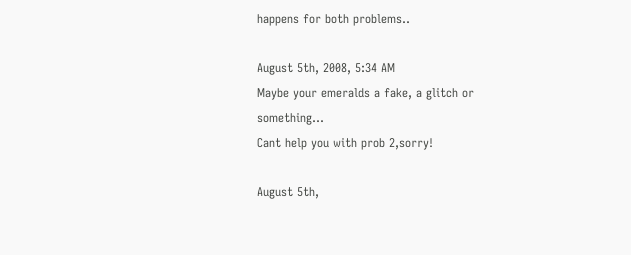happens for both problems..

August 5th, 2008, 5:34 AM
Maybe your emeralds a fake, a glitch or something...
Cant help you with prob 2,sorry!

August 5th,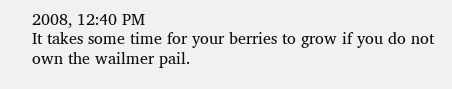2008, 12:40 PM
It takes some time for your berries to grow if you do not own the wailmer pail.